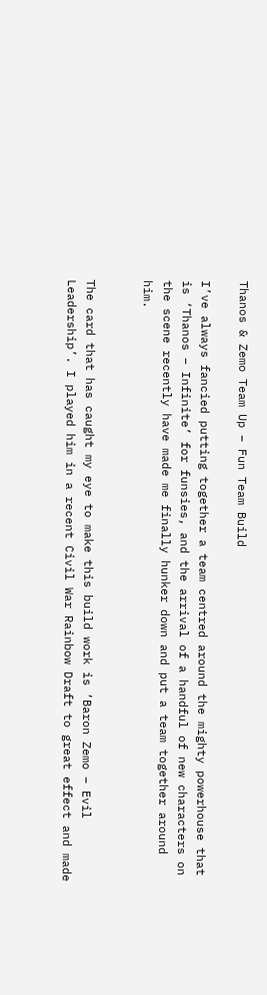Thanos & Zemo Team Up – Fun Team Build

I’ve always fancied putting together a team centred around the mighty powerhouse that is ‘Thanos – Infinite’ for funsies, and the arrival of a handful of new characters on the scene recently have made me finally hunker down and put a team together around him.


The card that has caught my eye to make this build work is ‘Baron Zemo – Evil Leadership’. I played him in a recent Civil War Rainbow Draft to great effect and made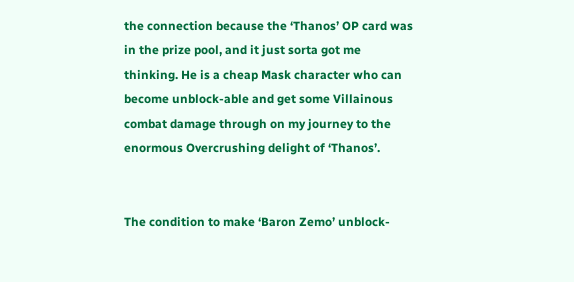the connection because the ‘Thanos’ OP card was in the prize pool, and it just sorta got me thinking. He is a cheap Mask character who can become unblock-able and get some Villainous combat damage through on my journey to the enormous Overcrushing delight of ‘Thanos’.


The condition to make ‘Baron Zemo’ unblock-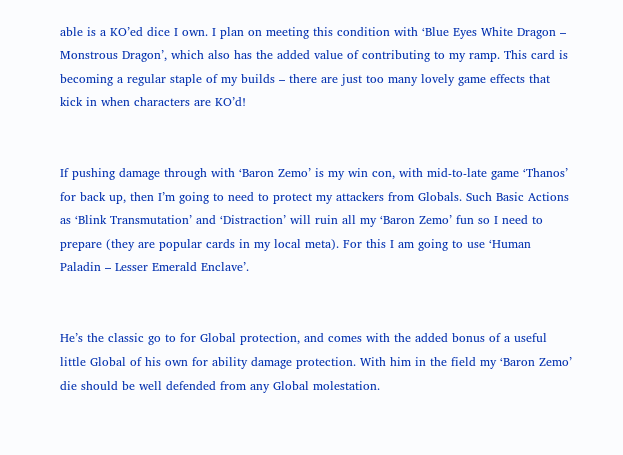able is a KO’ed dice I own. I plan on meeting this condition with ‘Blue Eyes White Dragon – Monstrous Dragon’, which also has the added value of contributing to my ramp. This card is becoming a regular staple of my builds – there are just too many lovely game effects that kick in when characters are KO’d!


If pushing damage through with ‘Baron Zemo’ is my win con, with mid-to-late game ‘Thanos’ for back up, then I’m going to need to protect my attackers from Globals. Such Basic Actions as ‘Blink Transmutation’ and ‘Distraction’ will ruin all my ‘Baron Zemo’ fun so I need to prepare (they are popular cards in my local meta). For this I am going to use ‘Human Paladin – Lesser Emerald Enclave’.


He’s the classic go to for Global protection, and comes with the added bonus of a useful little Global of his own for ability damage protection. With him in the field my ‘Baron Zemo’ die should be well defended from any Global molestation.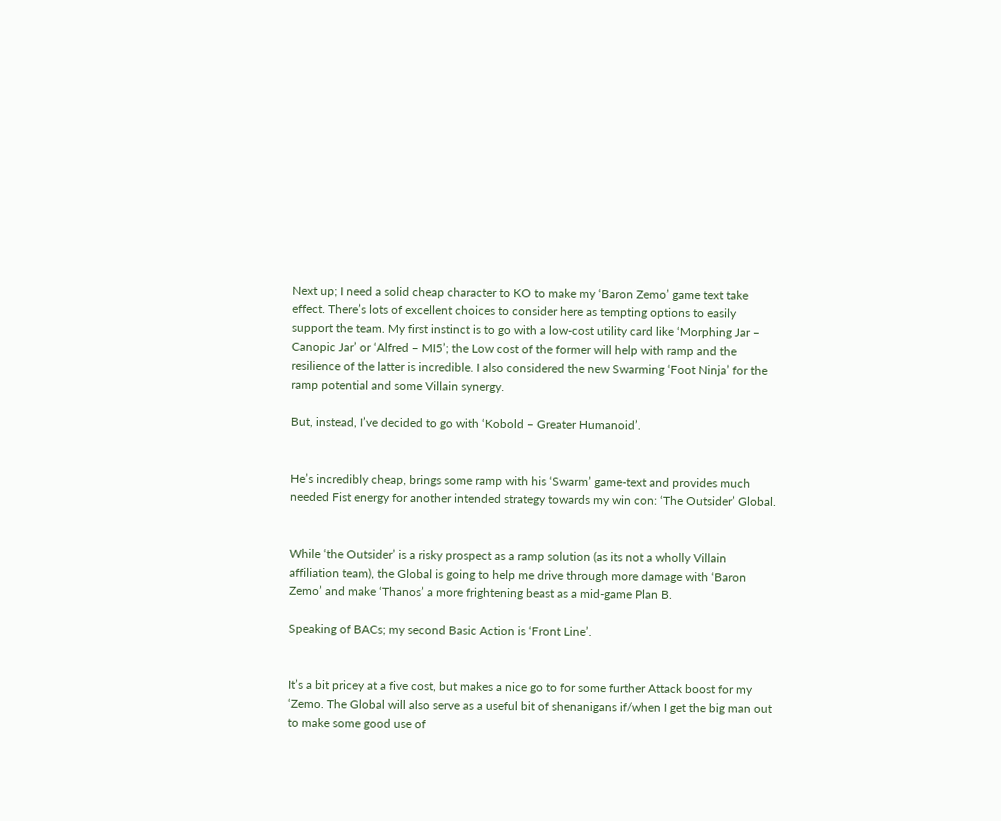Next up; I need a solid cheap character to KO to make my ‘Baron Zemo’ game text take effect. There’s lots of excellent choices to consider here as tempting options to easily support the team. My first instinct is to go with a low-cost utility card like ‘Morphing Jar – Canopic Jar’ or ‘Alfred – MI5’; the Low cost of the former will help with ramp and the resilience of the latter is incredible. I also considered the new Swarming ‘Foot Ninja’ for the ramp potential and some Villain synergy.

But, instead, I’ve decided to go with ‘Kobold – Greater Humanoid’.


He’s incredibly cheap, brings some ramp with his ‘Swarm’ game-text and provides much needed Fist energy for another intended strategy towards my win con: ‘The Outsider’ Global.


While ‘the Outsider’ is a risky prospect as a ramp solution (as its not a wholly Villain affiliation team), the Global is going to help me drive through more damage with ‘Baron Zemo’ and make ‘Thanos’ a more frightening beast as a mid-game Plan B.

Speaking of BACs; my second Basic Action is ‘Front Line’.


It’s a bit pricey at a five cost, but makes a nice go to for some further Attack boost for my ‘Zemo. The Global will also serve as a useful bit of shenanigans if/when I get the big man out to make some good use of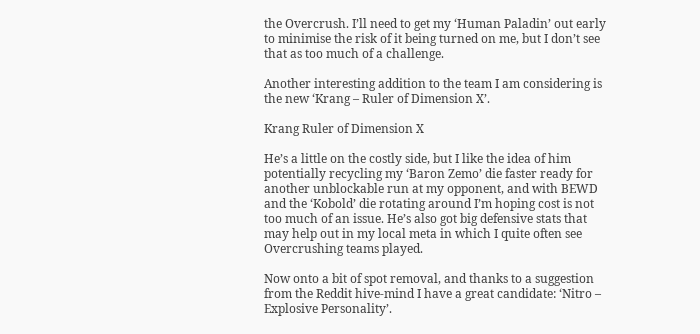the Overcrush. I’ll need to get my ‘Human Paladin’ out early to minimise the risk of it being turned on me, but I don’t see that as too much of a challenge.

Another interesting addition to the team I am considering is the new ‘Krang – Ruler of Dimension X’.

Krang Ruler of Dimension X

He’s a little on the costly side, but I like the idea of him potentially recycling my ‘Baron Zemo’ die faster ready for another unblockable run at my opponent, and with BEWD and the ‘Kobold’ die rotating around I’m hoping cost is not too much of an issue. He’s also got big defensive stats that may help out in my local meta in which I quite often see Overcrushing teams played.

Now onto a bit of spot removal, and thanks to a suggestion from the Reddit hive-mind I have a great candidate: ‘Nitro – Explosive Personality’.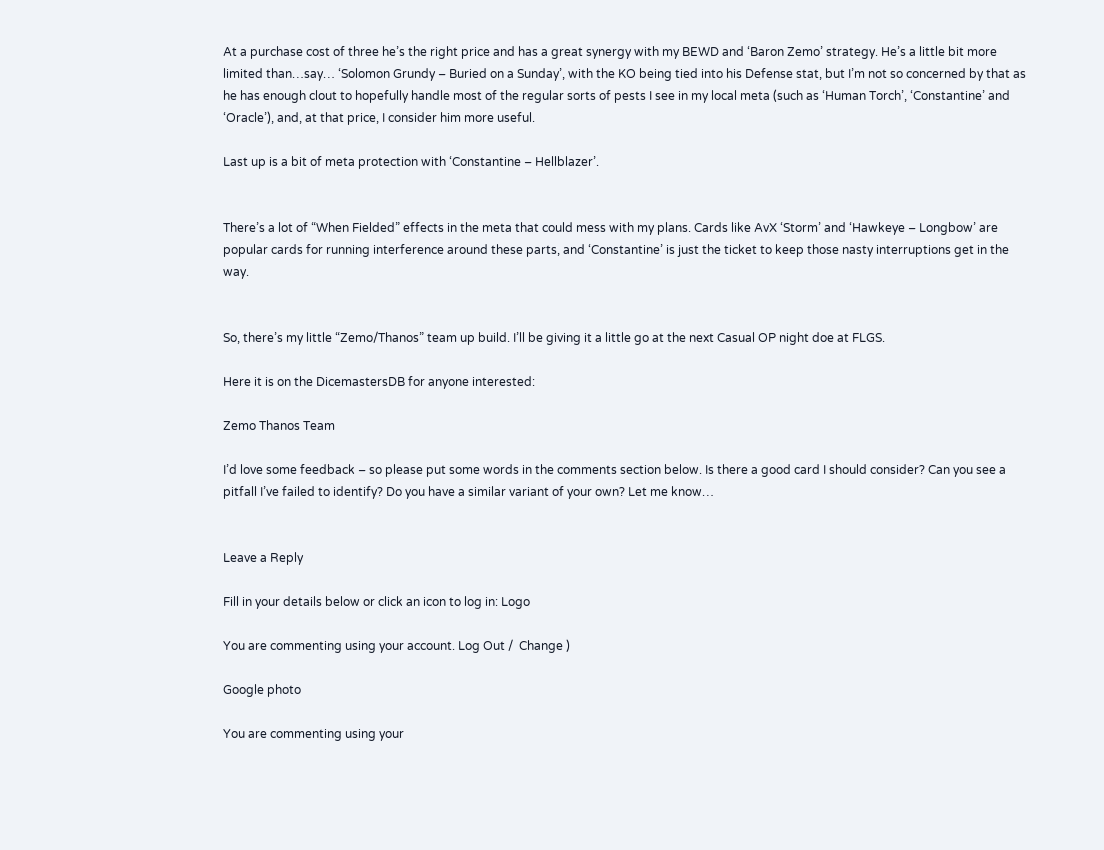At a purchase cost of three he’s the right price and has a great synergy with my BEWD and ‘Baron Zemo’ strategy. He’s a little bit more limited than…say… ‘Solomon Grundy – Buried on a Sunday’, with the KO being tied into his Defense stat, but I’m not so concerned by that as he has enough clout to hopefully handle most of the regular sorts of pests I see in my local meta (such as ‘Human Torch’, ‘Constantine’ and ‘Oracle’), and, at that price, I consider him more useful.

Last up is a bit of meta protection with ‘Constantine – Hellblazer’.


There’s a lot of “When Fielded” effects in the meta that could mess with my plans. Cards like AvX ‘Storm’ and ‘Hawkeye – Longbow’ are popular cards for running interference around these parts, and ‘Constantine’ is just the ticket to keep those nasty interruptions get in the way.


So, there’s my little “Zemo/Thanos” team up build. I’ll be giving it a little go at the next Casual OP night doe at FLGS.

Here it is on the DicemastersDB for anyone interested:

Zemo Thanos Team

I’d love some feedback – so please put some words in the comments section below. Is there a good card I should consider? Can you see a pitfall I’ve failed to identify? Do you have a similar variant of your own? Let me know…


Leave a Reply

Fill in your details below or click an icon to log in: Logo

You are commenting using your account. Log Out /  Change )

Google photo

You are commenting using your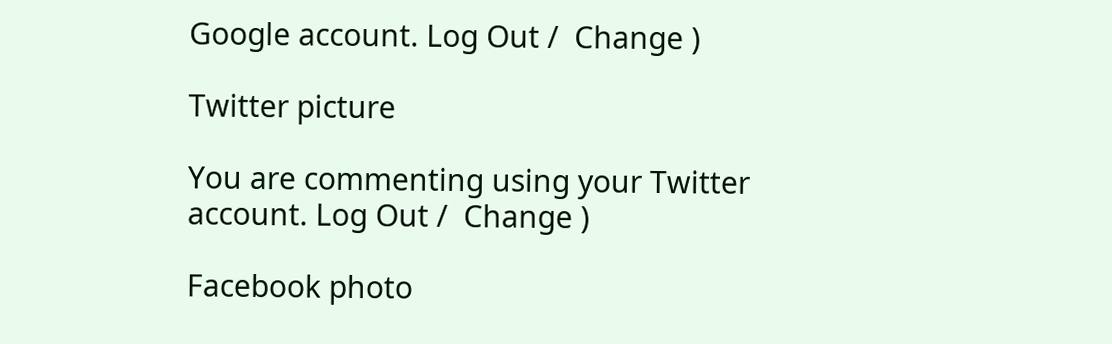Google account. Log Out /  Change )

Twitter picture

You are commenting using your Twitter account. Log Out /  Change )

Facebook photo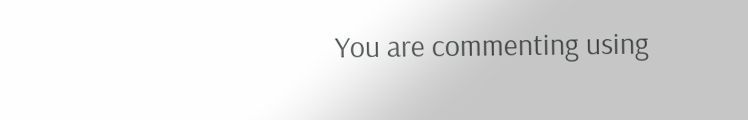You are commenting using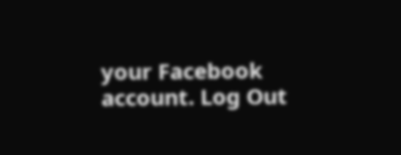your Facebook account. Log Out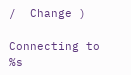/  Change )

Connecting to %s